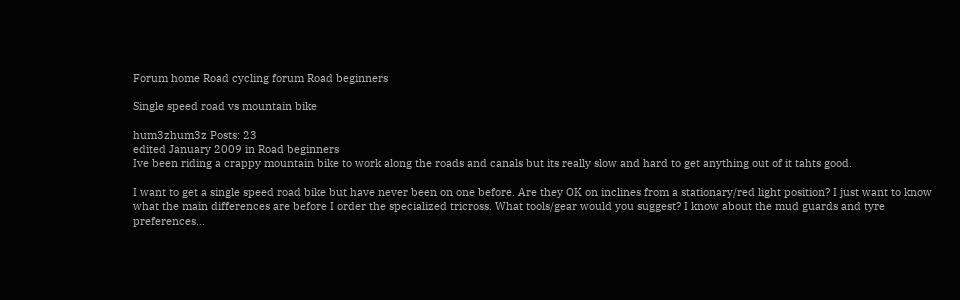Forum home Road cycling forum Road beginners

Single speed road vs mountain bike

hum3zhum3z Posts: 23
edited January 2009 in Road beginners
Ive been riding a crappy mountain bike to work along the roads and canals but its really slow and hard to get anything out of it tahts good.

I want to get a single speed road bike but have never been on one before. Are they OK on inclines from a stationary/red light position? I just want to know what the main differences are before I order the specialized tricross. What tools/gear would you suggest? I know about the mud guards and tyre preferences...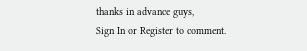thanks in advance guys,
Sign In or Register to comment.